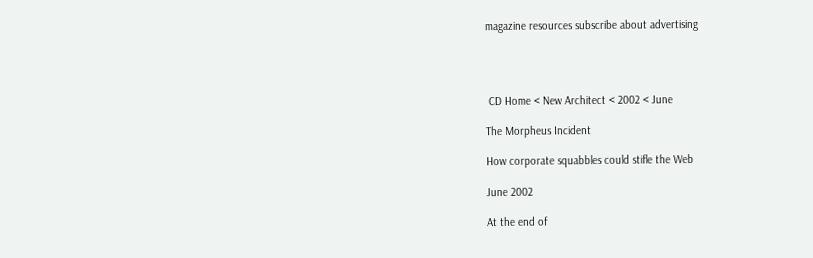magazine resources subscribe about advertising




 CD Home < New Architect < 2002 < June

The Morpheus Incident

How corporate squabbles could stifle the Web

June 2002

At the end of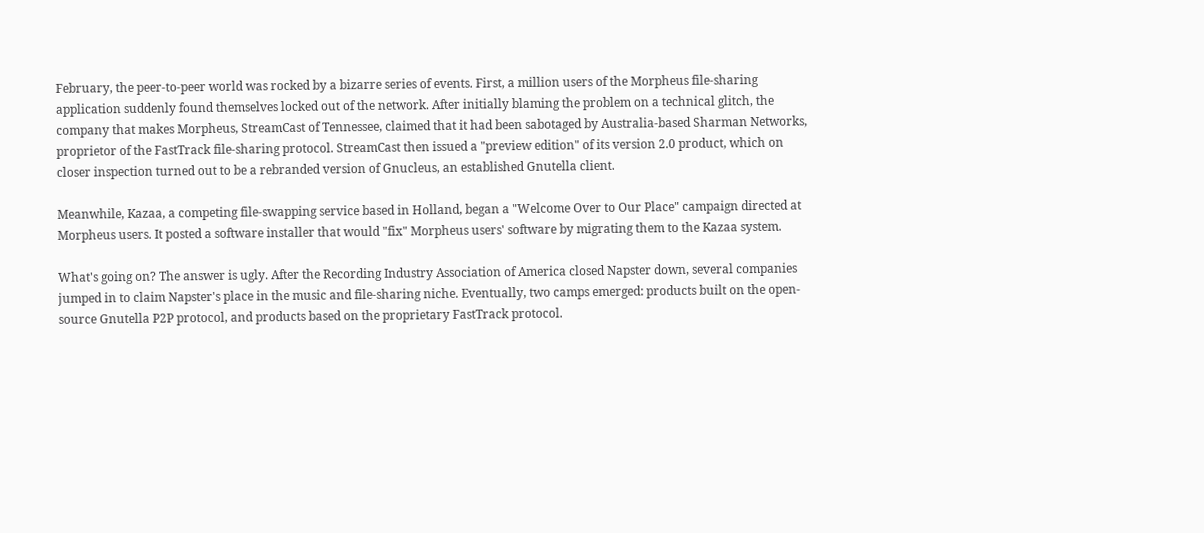February, the peer-to-peer world was rocked by a bizarre series of events. First, a million users of the Morpheus file-sharing application suddenly found themselves locked out of the network. After initially blaming the problem on a technical glitch, the company that makes Morpheus, StreamCast of Tennessee, claimed that it had been sabotaged by Australia-based Sharman Networks, proprietor of the FastTrack file-sharing protocol. StreamCast then issued a "preview edition" of its version 2.0 product, which on closer inspection turned out to be a rebranded version of Gnucleus, an established Gnutella client.

Meanwhile, Kazaa, a competing file-swapping service based in Holland, began a "Welcome Over to Our Place" campaign directed at Morpheus users. It posted a software installer that would "fix" Morpheus users' software by migrating them to the Kazaa system.

What's going on? The answer is ugly. After the Recording Industry Association of America closed Napster down, several companies jumped in to claim Napster's place in the music and file-sharing niche. Eventually, two camps emerged: products built on the open-source Gnutella P2P protocol, and products based on the proprietary FastTrack protocol.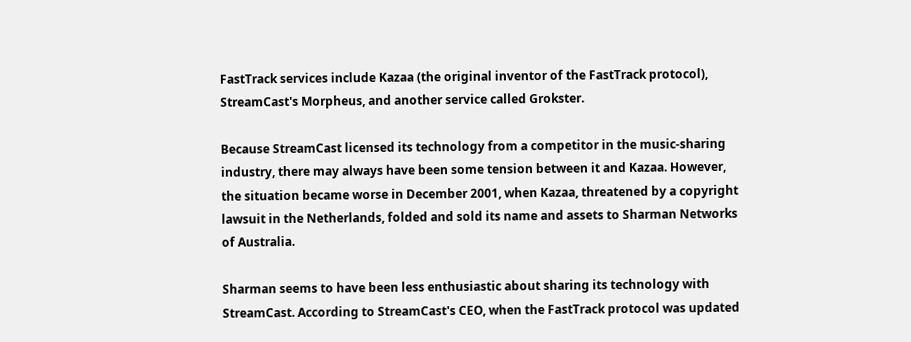FastTrack services include Kazaa (the original inventor of the FastTrack protocol), StreamCast's Morpheus, and another service called Grokster.

Because StreamCast licensed its technology from a competitor in the music-sharing industry, there may always have been some tension between it and Kazaa. However, the situation became worse in December 2001, when Kazaa, threatened by a copyright lawsuit in the Netherlands, folded and sold its name and assets to Sharman Networks of Australia.

Sharman seems to have been less enthusiastic about sharing its technology with StreamCast. According to StreamCast's CEO, when the FastTrack protocol was updated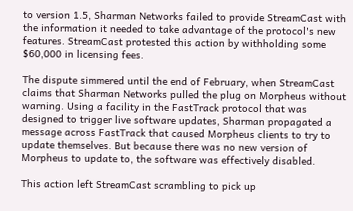to version 1.5, Sharman Networks failed to provide StreamCast with the information it needed to take advantage of the protocol's new features. StreamCast protested this action by withholding some $60,000 in licensing fees.

The dispute simmered until the end of February, when StreamCast claims that Sharman Networks pulled the plug on Morpheus without warning. Using a facility in the FastTrack protocol that was designed to trigger live software updates, Sharman propagated a message across FastTrack that caused Morpheus clients to try to update themselves. But because there was no new version of Morpheus to update to, the software was effectively disabled.

This action left StreamCast scrambling to pick up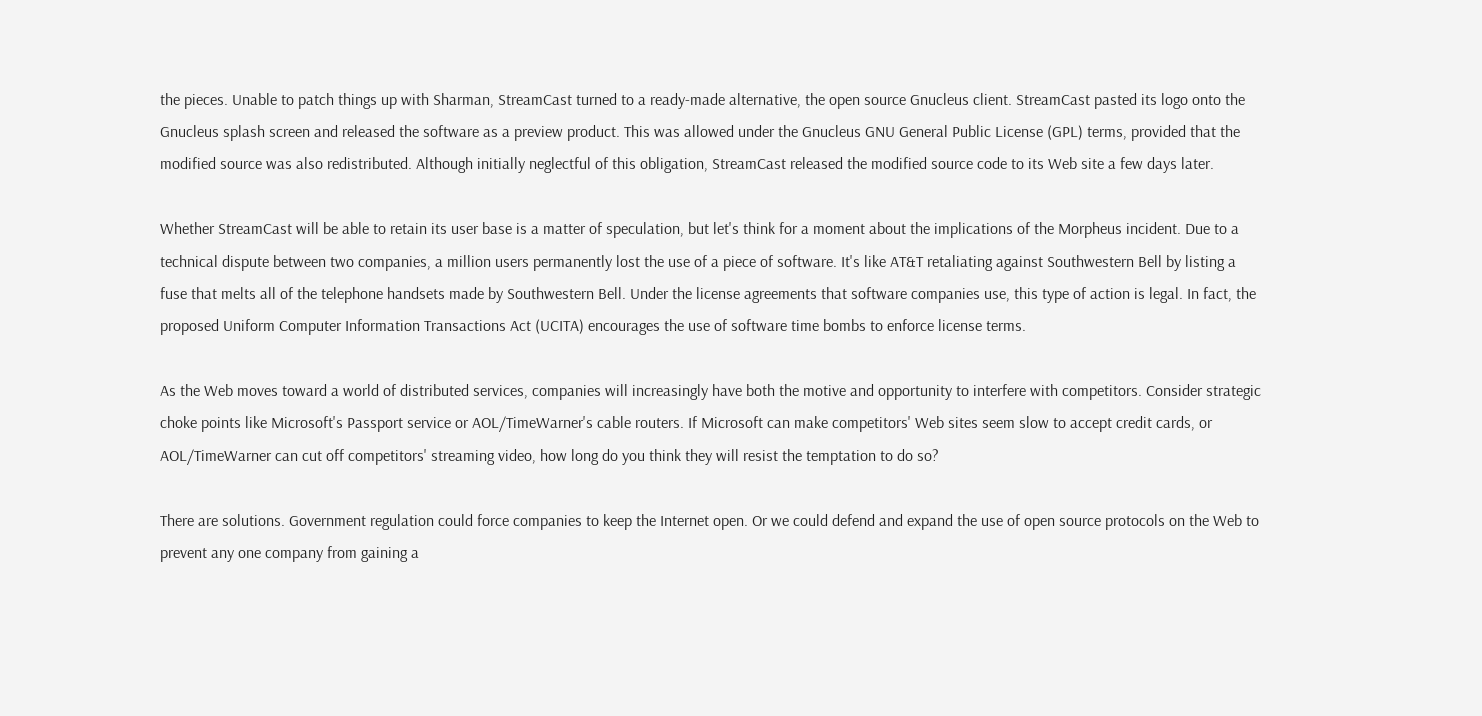the pieces. Unable to patch things up with Sharman, StreamCast turned to a ready-made alternative, the open source Gnucleus client. StreamCast pasted its logo onto the Gnucleus splash screen and released the software as a preview product. This was allowed under the Gnucleus GNU General Public License (GPL) terms, provided that the modified source was also redistributed. Although initially neglectful of this obligation, StreamCast released the modified source code to its Web site a few days later.

Whether StreamCast will be able to retain its user base is a matter of speculation, but let's think for a moment about the implications of the Morpheus incident. Due to a technical dispute between two companies, a million users permanently lost the use of a piece of software. It's like AT&T retaliating against Southwestern Bell by listing a fuse that melts all of the telephone handsets made by Southwestern Bell. Under the license agreements that software companies use, this type of action is legal. In fact, the proposed Uniform Computer Information Transactions Act (UCITA) encourages the use of software time bombs to enforce license terms.

As the Web moves toward a world of distributed services, companies will increasingly have both the motive and opportunity to interfere with competitors. Consider strategic choke points like Microsoft's Passport service or AOL/TimeWarner's cable routers. If Microsoft can make competitors' Web sites seem slow to accept credit cards, or AOL/TimeWarner can cut off competitors' streaming video, how long do you think they will resist the temptation to do so?

There are solutions. Government regulation could force companies to keep the Internet open. Or we could defend and expand the use of open source protocols on the Web to prevent any one company from gaining a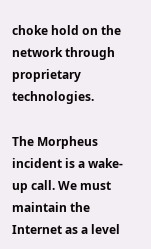choke hold on the network through proprietary technologies.

The Morpheus incident is a wake-up call. We must maintain the Internet as a level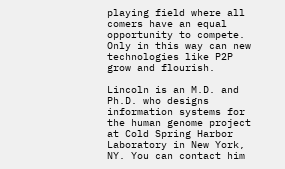playing field where all comers have an equal opportunity to compete. Only in this way can new technologies like P2P grow and flourish.

Lincoln is an M.D. and Ph.D. who designs information systems for the human genome project at Cold Spring Harbor Laboratory in New York, NY. You can contact him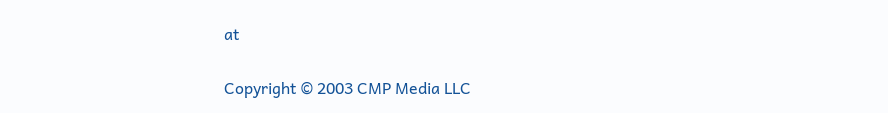at

Copyright © 2003 CMP Media LLC